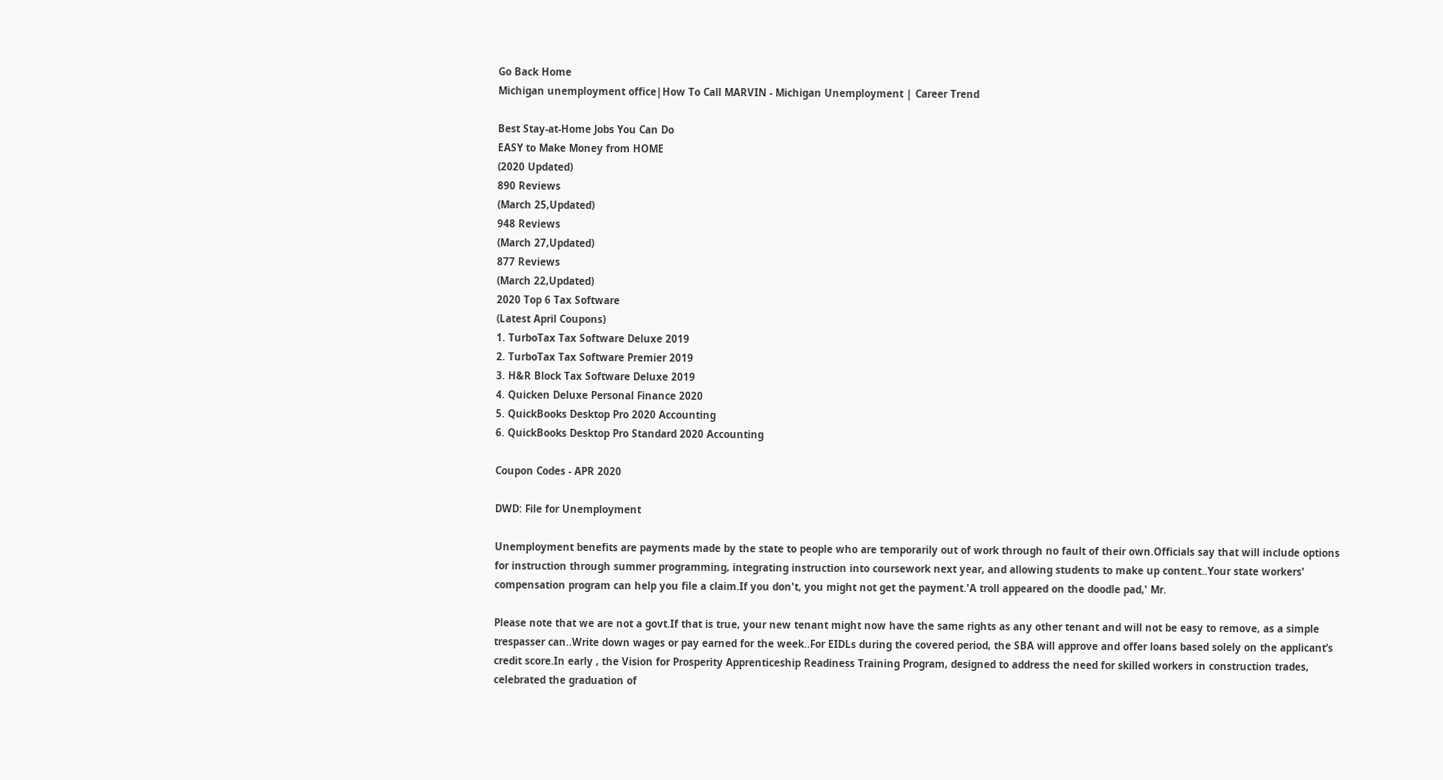Go Back Home
Michigan unemployment office|How To Call MARVIN - Michigan Unemployment | Career Trend

Best Stay-at-Home Jobs You Can Do
EASY to Make Money from HOME
(2020 Updated)
890 Reviews
(March 25,Updated)
948 Reviews
(March 27,Updated)
877 Reviews
(March 22,Updated)
2020 Top 6 Tax Software
(Latest April Coupons)
1. TurboTax Tax Software Deluxe 2019
2. TurboTax Tax Software Premier 2019
3. H&R Block Tax Software Deluxe 2019
4. Quicken Deluxe Personal Finance 2020
5. QuickBooks Desktop Pro 2020 Accounting
6. QuickBooks Desktop Pro Standard 2020 Accounting

Coupon Codes - APR 2020

DWD: File for Unemployment

Unemployment benefits are payments made by the state to people who are temporarily out of work through no fault of their own.Officials say that will include options for instruction through summer programming, integrating instruction into coursework next year, and allowing students to make up content..Your state workers' compensation program can help you file a claim.If you don't, you might not get the payment.'A troll appeared on the doodle pad,' Mr.

Please note that we are not a govt.If that is true, your new tenant might now have the same rights as any other tenant and will not be easy to remove, as a simple trespasser can..Write down wages or pay earned for the week..For EIDLs during the covered period, the SBA will approve and offer loans based solely on the applicant’s credit score.In early , the Vision for Prosperity Apprenticeship Readiness Training Program, designed to address the need for skilled workers in construction trades, celebrated the graduation of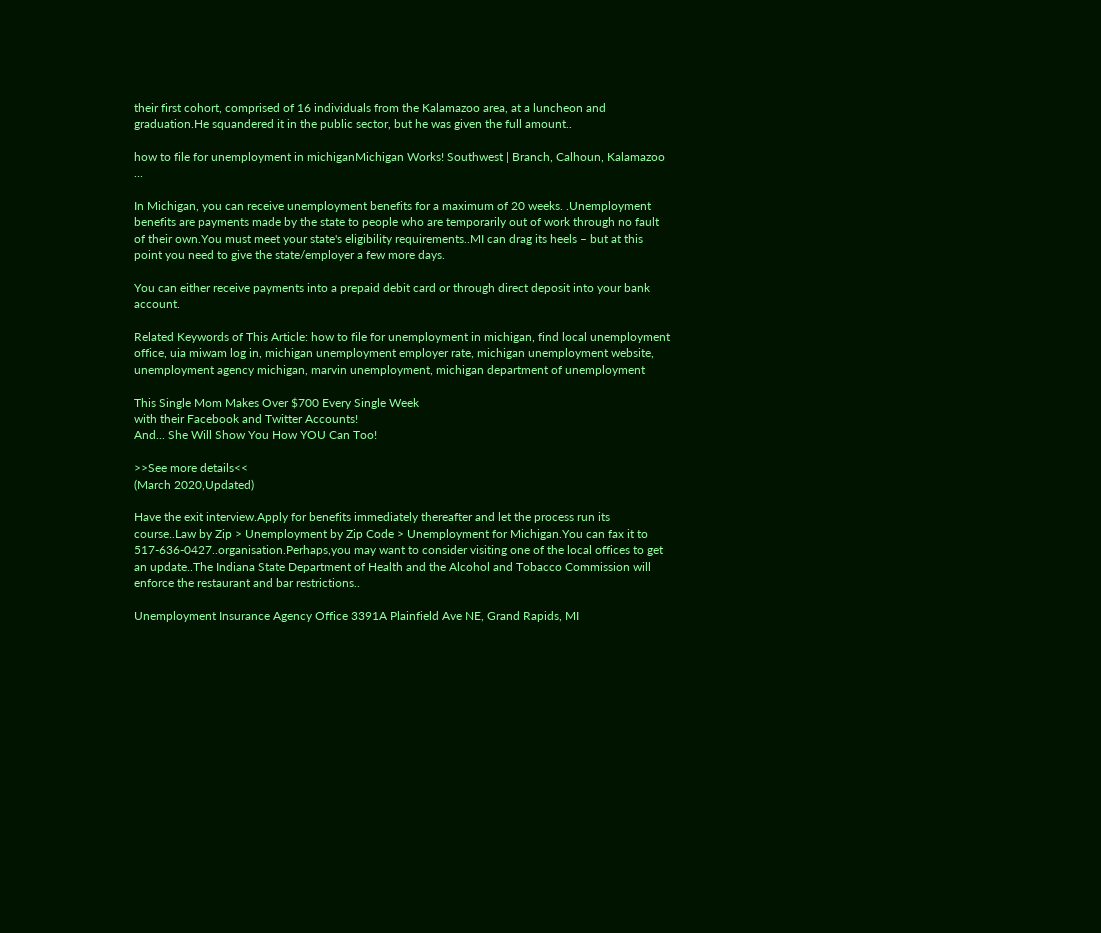their first cohort, comprised of 16 individuals from the Kalamazoo area, at a luncheon and graduation.He squandered it in the public sector, but he was given the full amount..

how to file for unemployment in michiganMichigan Works! Southwest | Branch, Calhoun, Kalamazoo ...

In Michigan, you can receive unemployment benefits for a maximum of 20 weeks. .Unemployment benefits are payments made by the state to people who are temporarily out of work through no fault of their own.You must meet your state's eligibility requirements..MI can drag its heels – but at this point you need to give the state/employer a few more days.

You can either receive payments into a prepaid debit card or through direct deposit into your bank account.

Related Keywords of This Article: how to file for unemployment in michigan, find local unemployment office, uia miwam log in, michigan unemployment employer rate, michigan unemployment website, unemployment agency michigan, marvin unemployment, michigan department of unemployment

This Single Mom Makes Over $700 Every Single Week
with their Facebook and Twitter Accounts!
And... She Will Show You How YOU Can Too!

>>See more details<<
(March 2020,Updated)

Have the exit interview.Apply for benefits immediately thereafter and let the process run its course..Law by Zip > Unemployment by Zip Code > Unemployment for Michigan.You can fax it to 517-636-0427..organisation.Perhaps,you may want to consider visiting one of the local offices to get an update..The Indiana State Department of Health and the Alcohol and Tobacco Commission will enforce the restaurant and bar restrictions..

Unemployment Insurance Agency Office 3391A Plainfield Ave NE, Grand Rapids, MI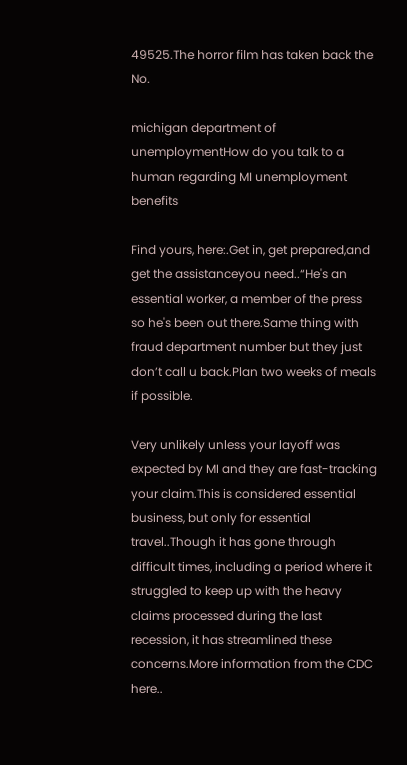49525.The horror film has taken back the No.

michigan department of unemploymentHow do you talk to a human regarding MI unemployment benefits

Find yours, here:.Get in, get prepared,and get the assistanceyou need..“He's an essential worker, a member of the press so he's been out there.Same thing with fraud department number but they just don’t call u back.Plan two weeks of meals if possible.

Very unlikely unless your layoff was expected by MI and they are fast-tracking your claim.This is considered essential business, but only for essential travel..Though it has gone through difficult times, including a period where it struggled to keep up with the heavy claims processed during the last recession, it has streamlined these concerns.More information from the CDC here..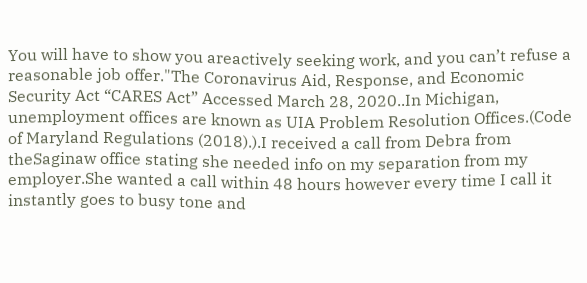You will have to show you areactively seeking work, and you can’t refuse a reasonable job offer."The Coronavirus Aid, Response, and Economic Security Act “CARES Act” Accessed March 28, 2020..In Michigan, unemployment offices are known as UIA Problem Resolution Offices.(Code of Maryland Regulations (2018).).I received a call from Debra from theSaginaw office stating she needed info on my separation from my employer.She wanted a call within 48 hours however every time I call it instantly goes to busy tone and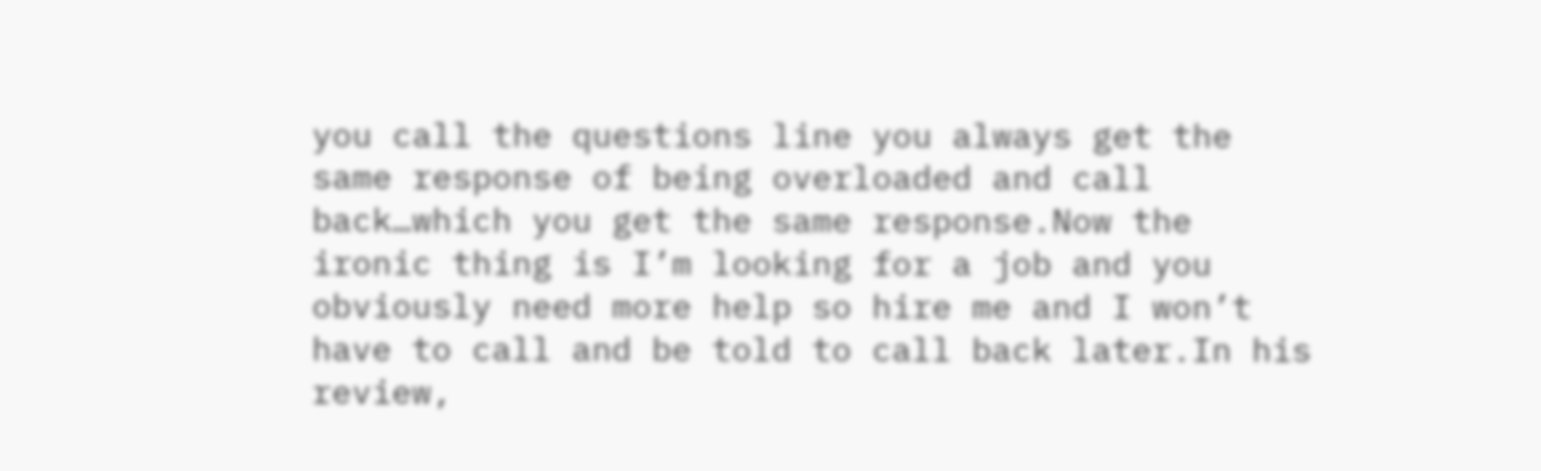you call the questions line you always get the same response of being overloaded and call back…which you get the same response.Now the ironic thing is I’m looking for a job and you obviously need more help so hire me and I won’t have to call and be told to call back later.In his review,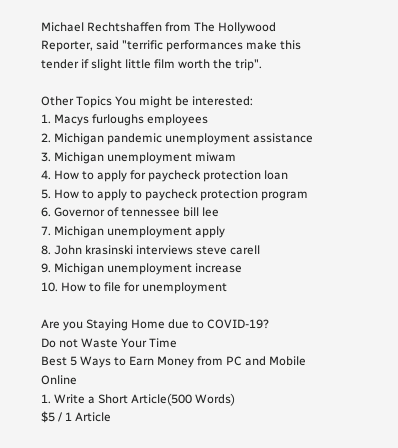Michael Rechtshaffen from The Hollywood Reporter, said "terrific performances make this tender if slight little film worth the trip".

Other Topics You might be interested:
1. Macys furloughs employees
2. Michigan pandemic unemployment assistance
3. Michigan unemployment miwam
4. How to apply for paycheck protection loan
5. How to apply to paycheck protection program
6. Governor of tennessee bill lee
7. Michigan unemployment apply
8. John krasinski interviews steve carell
9. Michigan unemployment increase
10. How to file for unemployment

Are you Staying Home due to COVID-19?
Do not Waste Your Time
Best 5 Ways to Earn Money from PC and Mobile Online
1. Write a Short Article(500 Words)
$5 / 1 Article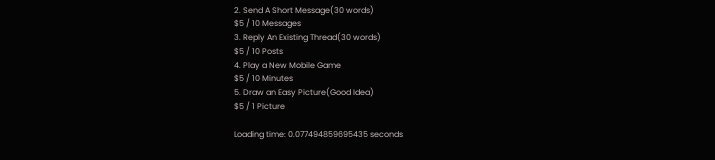2. Send A Short Message(30 words)
$5 / 10 Messages
3. Reply An Existing Thread(30 words)
$5 / 10 Posts
4. Play a New Mobile Game
$5 / 10 Minutes
5. Draw an Easy Picture(Good Idea)
$5 / 1 Picture

Loading time: 0.077494859695435 seconds